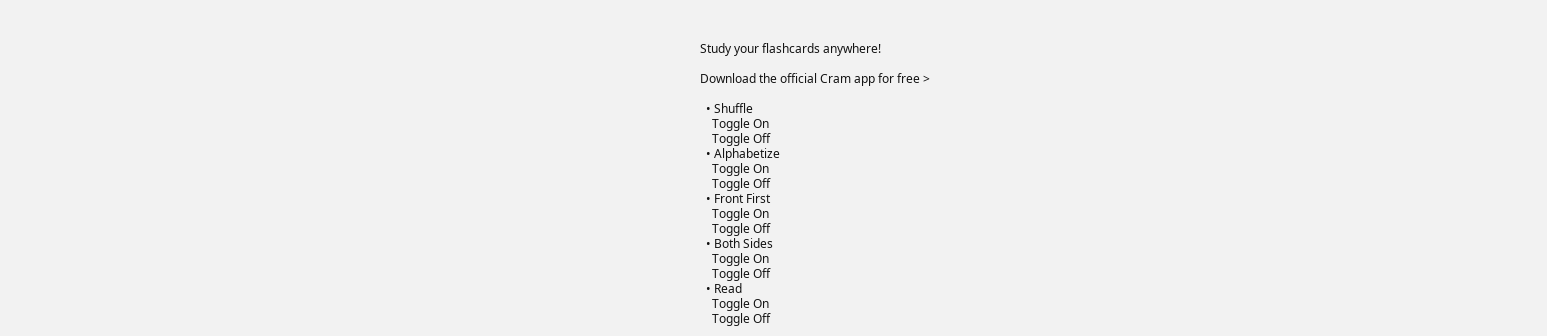Study your flashcards anywhere!

Download the official Cram app for free >

  • Shuffle
    Toggle On
    Toggle Off
  • Alphabetize
    Toggle On
    Toggle Off
  • Front First
    Toggle On
    Toggle Off
  • Both Sides
    Toggle On
    Toggle Off
  • Read
    Toggle On
    Toggle Off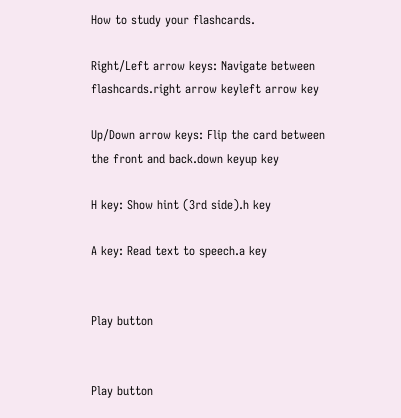How to study your flashcards.

Right/Left arrow keys: Navigate between flashcards.right arrow keyleft arrow key

Up/Down arrow keys: Flip the card between the front and back.down keyup key

H key: Show hint (3rd side).h key

A key: Read text to speech.a key


Play button


Play button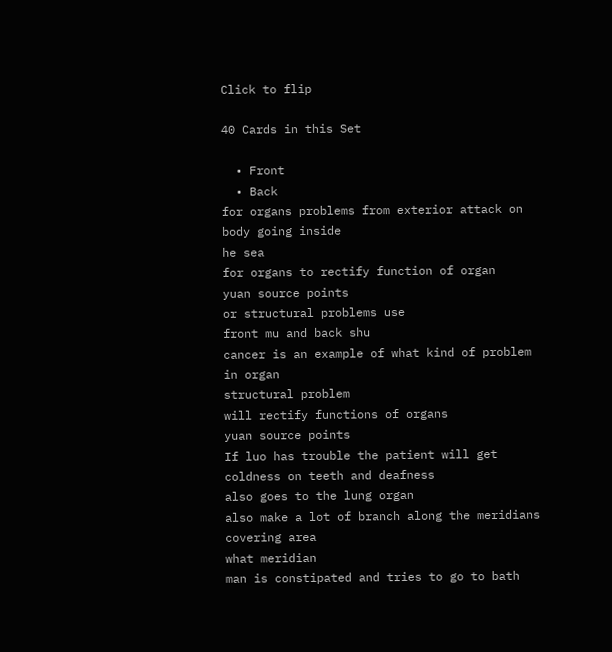Click to flip

40 Cards in this Set

  • Front
  • Back
for organs problems from exterior attack on body going inside
he sea
for organs to rectify function of organ
yuan source points
or structural problems use
front mu and back shu
cancer is an example of what kind of problem in organ
structural problem
will rectify functions of organs
yuan source points
If luo has trouble the patient will get coldness on teeth and deafness
also goes to the lung organ
also make a lot of branch along the meridians covering area
what meridian
man is constipated and tries to go to bath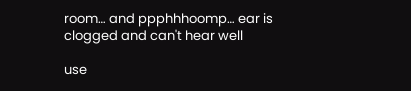room… and ppphhhoomp… ear is clogged and can't hear well

use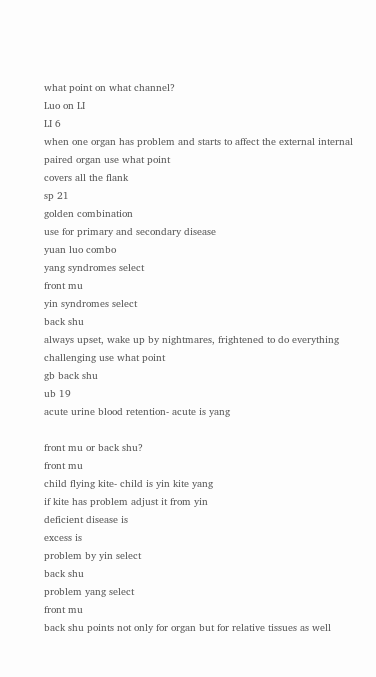what point on what channel?
Luo on LI
LI 6
when one organ has problem and starts to affect the external internal paired organ use what point
covers all the flank
sp 21
golden combination
use for primary and secondary disease
yuan luo combo
yang syndromes select
front mu
yin syndromes select
back shu
always upset, wake up by nightmares, frightened to do everything challenging use what point
gb back shu
ub 19
acute urine blood retention- acute is yang

front mu or back shu?
front mu
child flying kite- child is yin kite yang
if kite has problem adjust it from yin
deficient disease is
excess is
problem by yin select
back shu
problem yang select
front mu
back shu points not only for organ but for relative tissues as well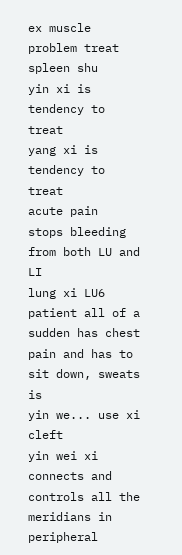ex muscle problem treat spleen shu
yin xi is tendency to treat
yang xi is tendency to treat
acute pain
stops bleeding from both LU and LI
lung xi LU6
patient all of a sudden has chest pain and has to sit down, sweats is
yin we... use xi cleft
yin wei xi
connects and controls all the meridians in peripheral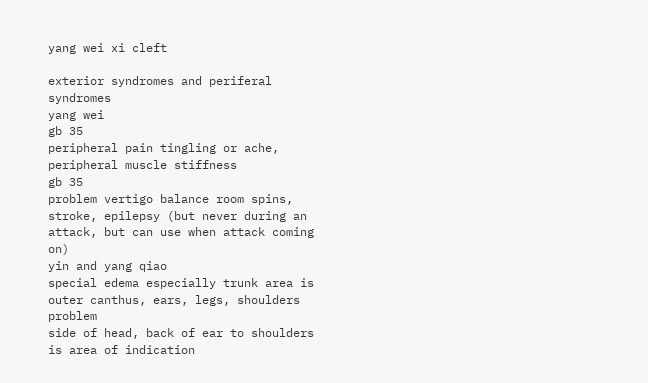yang wei xi cleft

exterior syndromes and periferal syndromes
yang wei
gb 35
peripheral pain tingling or ache, peripheral muscle stiffness
gb 35
problem vertigo balance room spins, stroke, epilepsy (but never during an attack, but can use when attack coming on)
yin and yang qiao
special edema especially trunk area is
outer canthus, ears, legs, shoulders problem
side of head, back of ear to shoulders is area of indication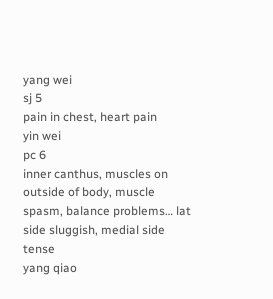yang wei
sj 5
pain in chest, heart pain
yin wei
pc 6
inner canthus, muscles on outside of body, muscle spasm, balance problems… lat side sluggish, medial side tense
yang qiao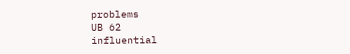problems
UB 62
influential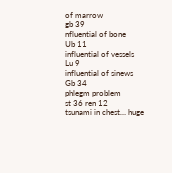of marrow
gb 39
nfluential of bone
Ub 11
influential of vessels
Lu 9
influential of sinews
Gb 34
phlegm problem
st 36 ren 12
tsunami in chest… huge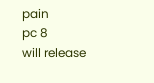pain
pc 8
will release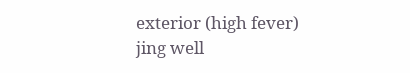exterior (high fever)
jing well